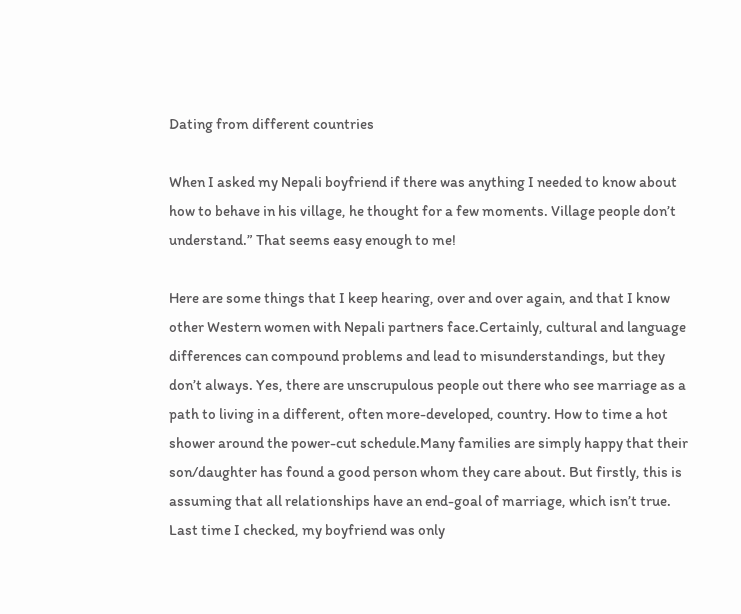Dating from different countries

When I asked my Nepali boyfriend if there was anything I needed to know about how to behave in his village, he thought for a few moments. Village people don’t understand.” That seems easy enough to me!

Here are some things that I keep hearing, over and over again, and that I know other Western women with Nepali partners face.Certainly, cultural and language differences can compound problems and lead to misunderstandings, but they don’t always. Yes, there are unscrupulous people out there who see marriage as a path to living in a different, often more-developed, country. How to time a hot shower around the power-cut schedule.Many families are simply happy that their son/daughter has found a good person whom they care about. But firstly, this is assuming that all relationships have an end-goal of marriage, which isn’t true. Last time I checked, my boyfriend was only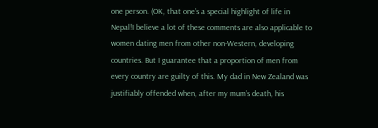one person. (OK, that one’s a special highlight of life in Nepal!I believe a lot of these comments are also applicable to women dating men from other non-Western, developing countries. But I guarantee that a proportion of men from every country are guilty of this. My dad in New Zealand was justifiably offended when, after my mum’s death, his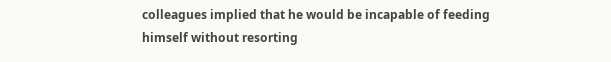colleagues implied that he would be incapable of feeding himself without resorting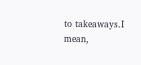to takeaways.I mean,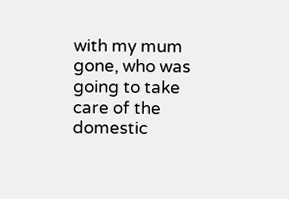with my mum gone, who was going to take care of the domestic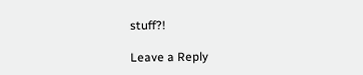stuff?!

Leave a Reply